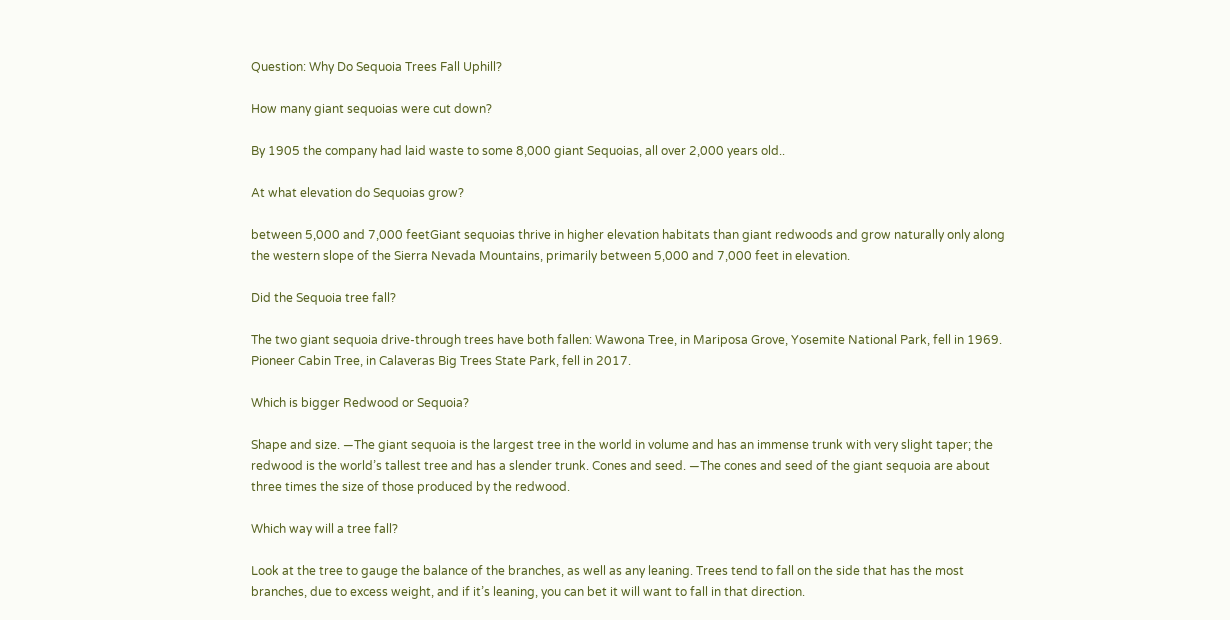Question: Why Do Sequoia Trees Fall Uphill?

How many giant sequoias were cut down?

By 1905 the company had laid waste to some 8,000 giant Sequoias, all over 2,000 years old..

At what elevation do Sequoias grow?

between 5,000 and 7,000 feetGiant sequoias thrive in higher elevation habitats than giant redwoods and grow naturally only along the western slope of the Sierra Nevada Mountains, primarily between 5,000 and 7,000 feet in elevation.

Did the Sequoia tree fall?

The two giant sequoia drive-through trees have both fallen: Wawona Tree, in Mariposa Grove, Yosemite National Park, fell in 1969. Pioneer Cabin Tree, in Calaveras Big Trees State Park, fell in 2017.

Which is bigger Redwood or Sequoia?

Shape and size. —The giant sequoia is the largest tree in the world in volume and has an immense trunk with very slight taper; the redwood is the world’s tallest tree and has a slender trunk. Cones and seed. —The cones and seed of the giant sequoia are about three times the size of those produced by the redwood.

Which way will a tree fall?

Look at the tree to gauge the balance of the branches, as well as any leaning. Trees tend to fall on the side that has the most branches, due to excess weight, and if it’s leaning, you can bet it will want to fall in that direction.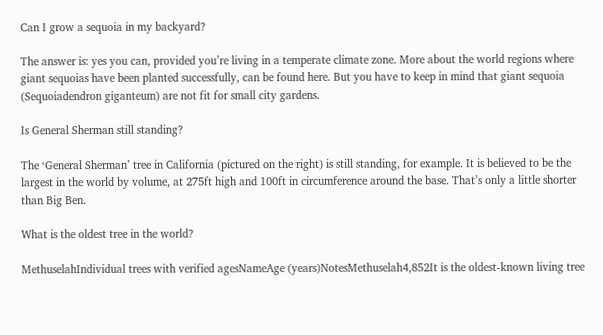Can I grow a sequoia in my backyard?

The answer is: yes you can, provided you’re living in a temperate climate zone. More about the world regions where giant sequoias have been planted successfully, can be found here. But you have to keep in mind that giant sequoia (Sequoiadendron giganteum) are not fit for small city gardens.

Is General Sherman still standing?

The ‘General Sherman’ tree in California (pictured on the right) is still standing, for example. It is believed to be the largest in the world by volume, at 275ft high and 100ft in circumference around the base. That’s only a little shorter than Big Ben.

What is the oldest tree in the world?

MethuselahIndividual trees with verified agesNameAge (years)NotesMethuselah4,852It is the oldest-known living tree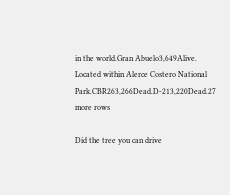in the world.Gran Abuelo3,649Alive. Located within Alerce Costero National Park.CBR263,266Dead.D-213,220Dead.27 more rows

Did the tree you can drive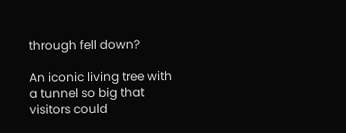through fell down?

An iconic living tree with a tunnel so big that visitors could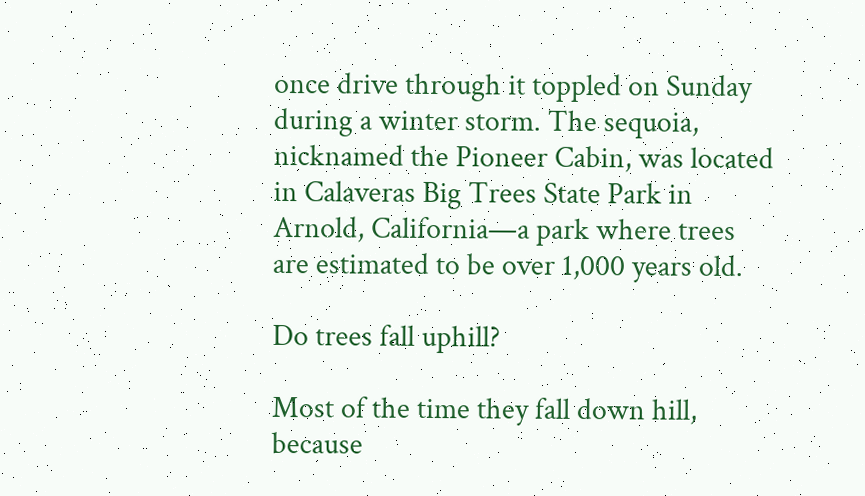once drive through it toppled on Sunday during a winter storm. The sequoia, nicknamed the Pioneer Cabin, was located in Calaveras Big Trees State Park in Arnold, California—a park where trees are estimated to be over 1,000 years old.

Do trees fall uphill?

Most of the time they fall down hill, because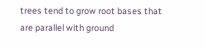trees tend to grow root bases that are parallel with ground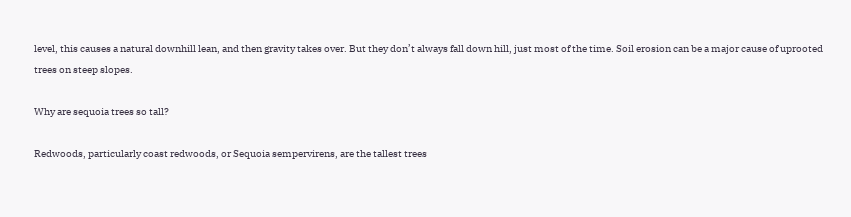level, this causes a natural downhill lean, and then gravity takes over. But they don’t always fall down hill, just most of the time. Soil erosion can be a major cause of uprooted trees on steep slopes.

Why are sequoia trees so tall?

Redwoods, particularly coast redwoods, or Sequoia sempervirens, are the tallest trees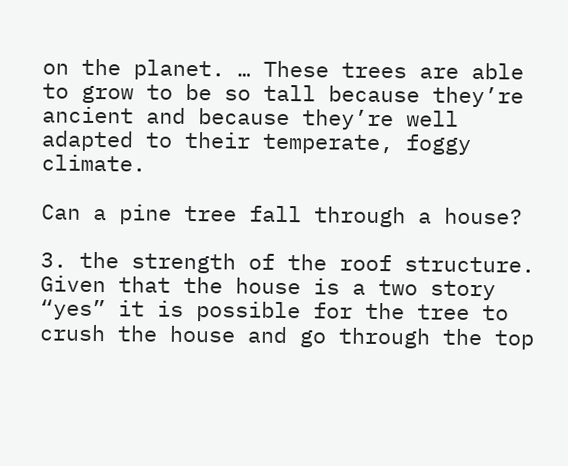on the planet. … These trees are able to grow to be so tall because they’re ancient and because they’re well adapted to their temperate, foggy climate.

Can a pine tree fall through a house?

3. the strength of the roof structure. Given that the house is a two story “yes” it is possible for the tree to crush the house and go through the top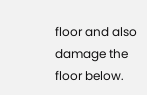floor and also damage the floor below.